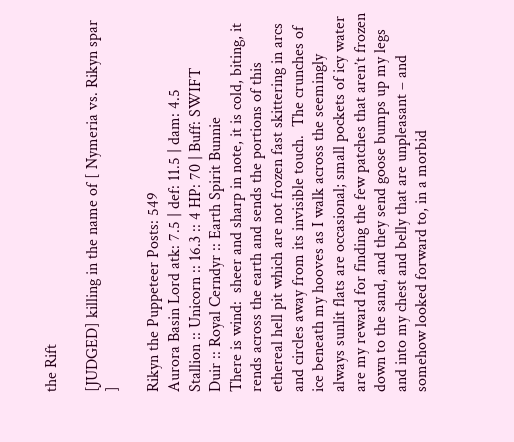the Rift

[JUDGED] killing in the name of [ Nymeria vs. Rikyn spar ]

Rikyn the Puppeteer Posts: 549
Aurora Basin Lord atk: 7.5 | def: 11.5 | dam: 4.5
Stallion :: Unicorn :: 16.3 :: 4 HP: 70 | Buff: SWIFT
Duir :: Royal Cerndyr :: Earth Spirit Bunnie
There is wind:  sheer and sharp in note, it is cold, biting, it rends across the earth and sends the portions of this ethereal hell pit which are not frozen fast skittering in arcs and circles away from its invisible touch.  The crunches of ice beneath my hooves as I walk across the seemingly always sunlit flats are occasional; small pockets of icy water are my reward for finding the few patches that aren’t frozen down to the sand, and they send goose bumps up my legs and into my chest and belly that are unpleasant – and somehow looked forward to, in a morbid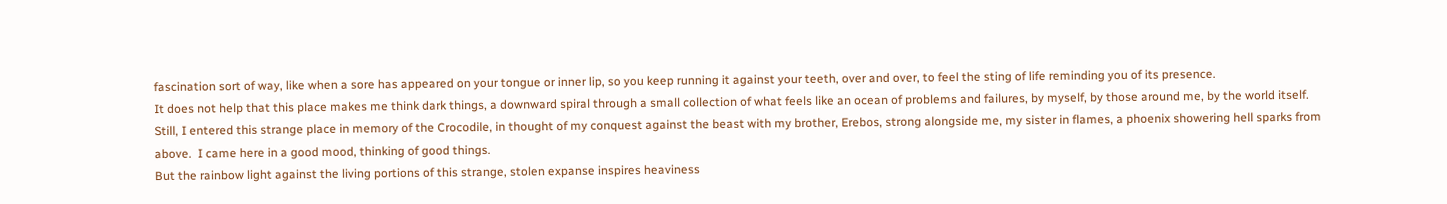fascination sort of way, like when a sore has appeared on your tongue or inner lip, so you keep running it against your teeth, over and over, to feel the sting of life reminding you of its presence.
It does not help that this place makes me think dark things, a downward spiral through a small collection of what feels like an ocean of problems and failures, by myself, by those around me, by the world itself.  Still, I entered this strange place in memory of the Crocodile, in thought of my conquest against the beast with my brother, Erebos, strong alongside me, my sister in flames, a phoenix showering hell sparks from above.  I came here in a good mood, thinking of good things.
But the rainbow light against the living portions of this strange, stolen expanse inspires heaviness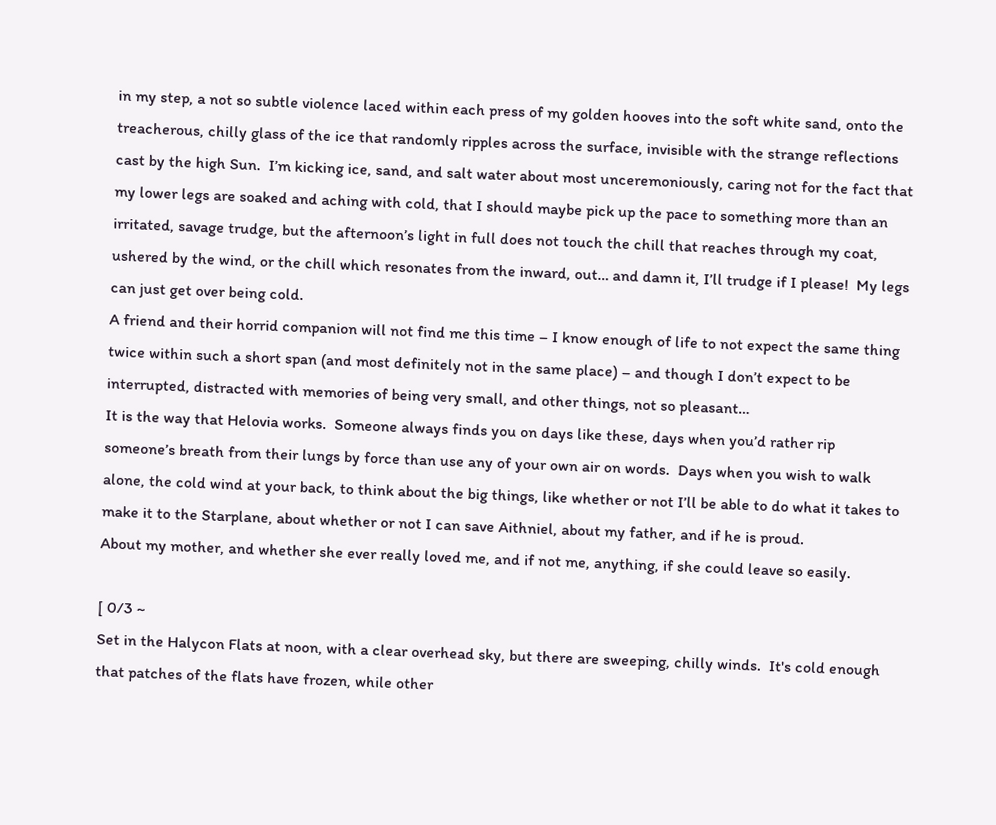in my step, a not so subtle violence laced within each press of my golden hooves into the soft white sand, onto the treacherous, chilly glass of the ice that randomly ripples across the surface, invisible with the strange reflections cast by the high Sun.  I’m kicking ice, sand, and salt water about most unceremoniously, caring not for the fact that my lower legs are soaked and aching with cold, that I should maybe pick up the pace to something more than an irritated, savage trudge, but the afternoon’s light in full does not touch the chill that reaches through my coat, ushered by the wind, or the chill which resonates from the inward, out… and damn it, I’ll trudge if I please!  My legs can just get over being cold.
A friend and their horrid companion will not find me this time – I know enough of life to not expect the same thing twice within such a short span (and most definitely not in the same place) – and though I don’t expect to be interrupted, distracted with memories of being very small, and other things, not so pleasant…
It is the way that Helovia works.  Someone always finds you on days like these, days when you’d rather rip someone’s breath from their lungs by force than use any of your own air on words.  Days when you wish to walk alone, the cold wind at your back, to think about the big things, like whether or not I’ll be able to do what it takes to make it to the Starplane, about whether or not I can save Aithniel, about my father, and if he is proud.
About my mother, and whether she ever really loved me, and if not me, anything, if she could leave so easily.

[ 0/3 ~
Set in the Halycon Flats at noon, with a clear overhead sky, but there are sweeping, chilly winds.  It's cold enough that patches of the flats have frozen, while other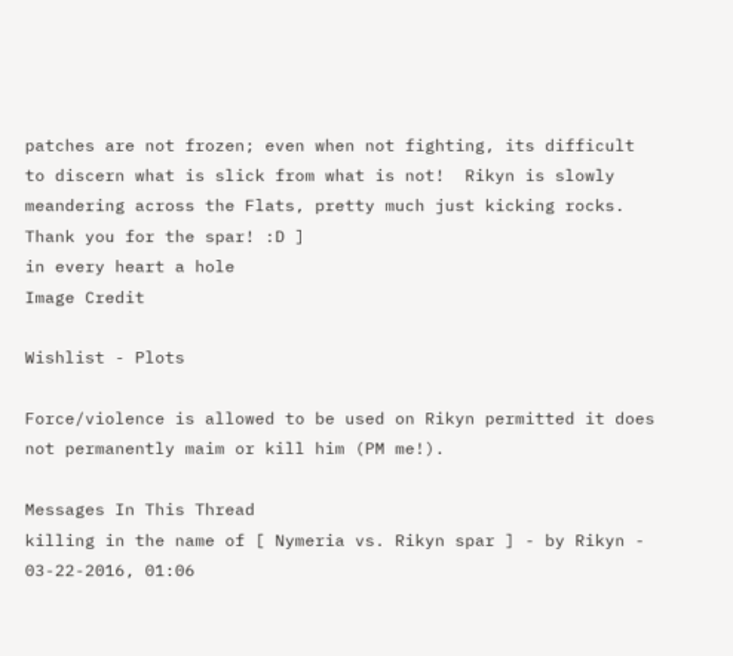patches are not frozen; even when not fighting, its difficult to discern what is slick from what is not!  Rikyn is slowly meandering across the Flats, pretty much just kicking rocks.  Thank you for the spar! :D ]
in every heart a hole
Image Credit

Wishlist - Plots

Force/violence is allowed to be used on Rikyn permitted it does not permanently maim or kill him (PM me!).

Messages In This Thread
killing in the name of [ Nymeria vs. Rikyn spar ] - by Rikyn - 03-22-2016, 01:06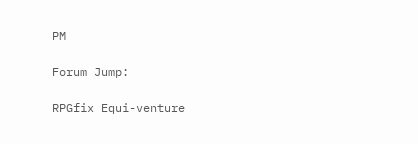PM

Forum Jump:

RPGfix Equi-venture